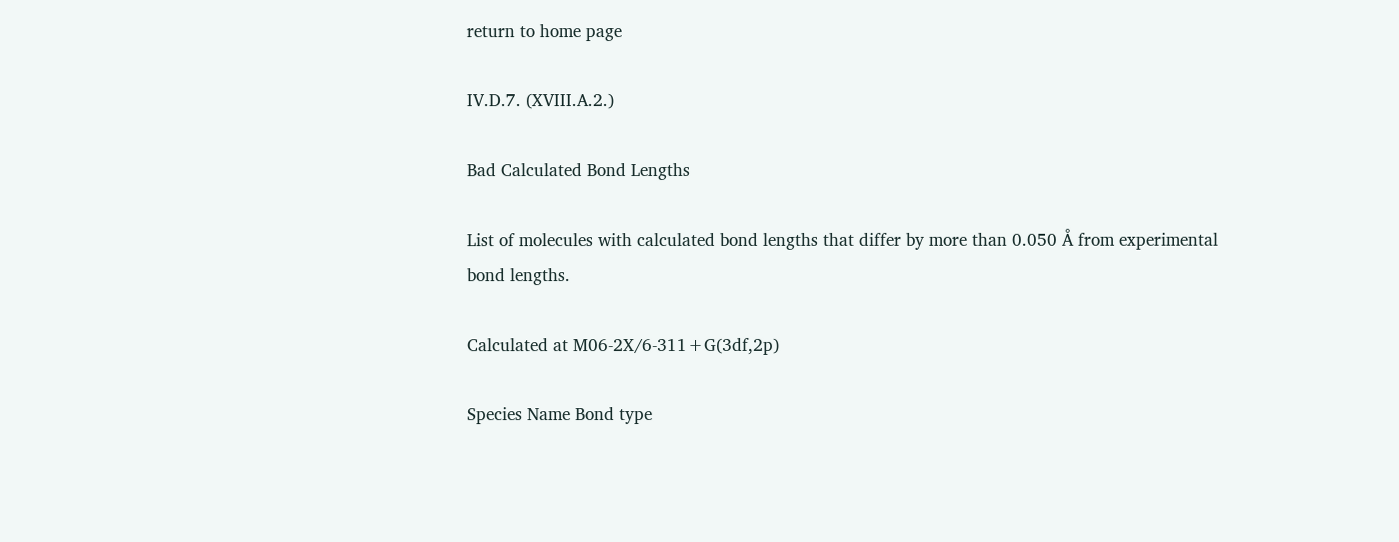return to home page

IV.D.7. (XVIII.A.2.)

Bad Calculated Bond Lengths

List of molecules with calculated bond lengths that differ by more than 0.050 Å from experimental bond lengths.

Calculated at M06-2X/6-311+G(3df,2p)

Species Name Bond type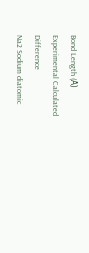Bond Length (Å)
Experimental Calculated Difference
Na2 Sodium diatomic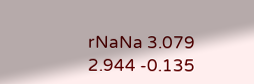rNaNa 3.079 2.944 -0.135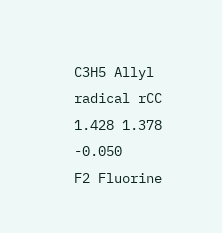C3H5 Allyl radical rCC 1.428 1.378 -0.050
F2 Fluorine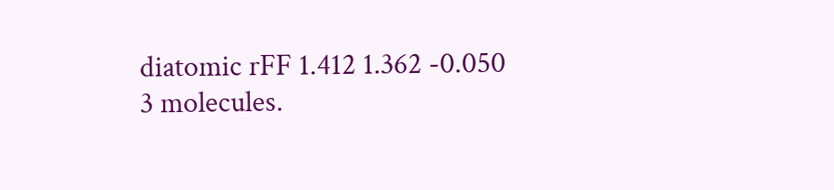diatomic rFF 1.412 1.362 -0.050
3 molecules.